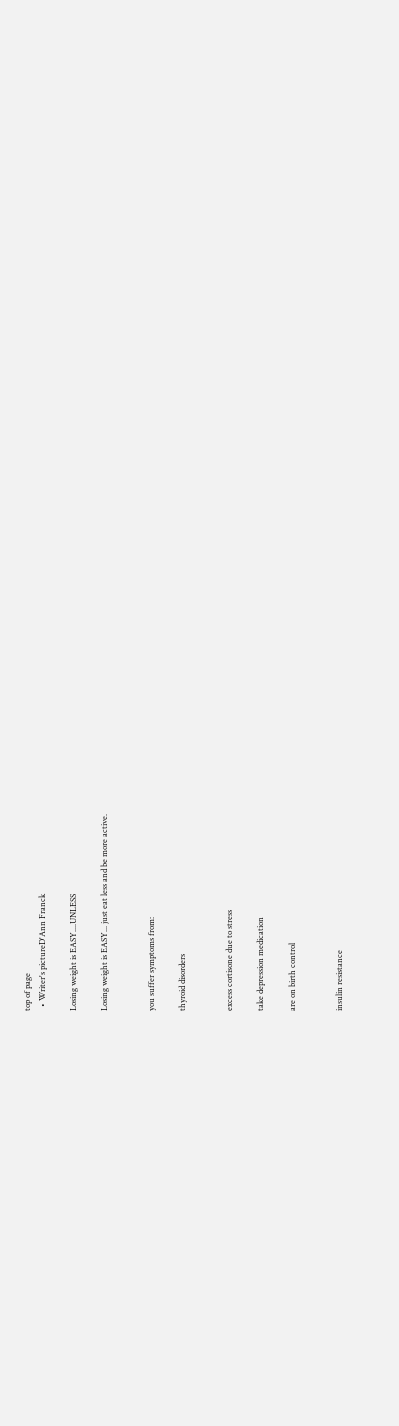top of page
  • Writer's pictureD'Ann Franck

Losing weight is EASY....UNLESS

Losing weight is EASY... just eat less and be more active.


you suffer symptoms from:

thyroid disorders


excess cortisone due to stress

take depression medication

are on birth control


insulin resistance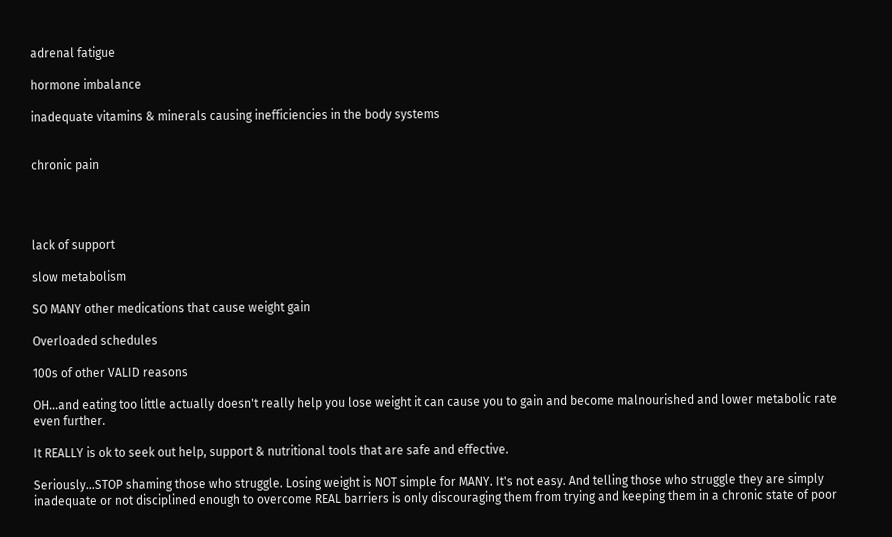adrenal fatigue

hormone imbalance

inadequate vitamins & minerals causing inefficiencies in the body systems


chronic pain




lack of support

slow metabolism

SO MANY other medications that cause weight gain

Overloaded schedules

100s of other VALID reasons

OH...and eating too little actually doesn't really help you lose weight it can cause you to gain and become malnourished and lower metabolic rate even further.

It REALLY is ok to seek out help, support & nutritional tools that are safe and effective.

Seriously...STOP shaming those who struggle. Losing weight is NOT simple for MANY. It's not easy. And telling those who struggle they are simply inadequate or not disciplined enough to overcome REAL barriers is only discouraging them from trying and keeping them in a chronic state of poor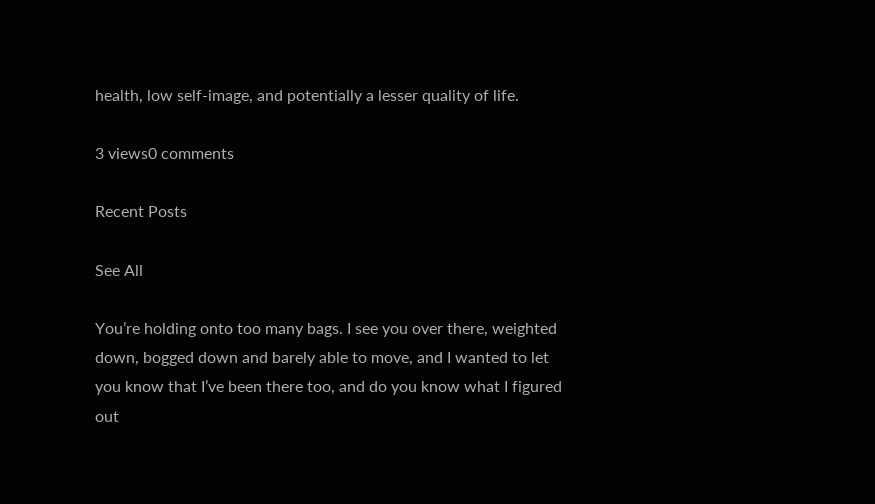health, low self-image, and potentially a lesser quality of life.

3 views0 comments

Recent Posts

See All

You’re holding onto too many bags. I see you over there, weighted down, bogged down and barely able to move, and I wanted to let you know that I’ve been there too, and do you know what I figured out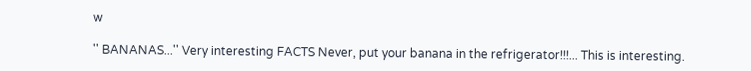w

'' BANANAS...'' Very interesting FACTS Never, put your banana in the refrigerator!!!... This is interesting.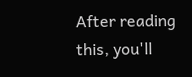After reading this, you'll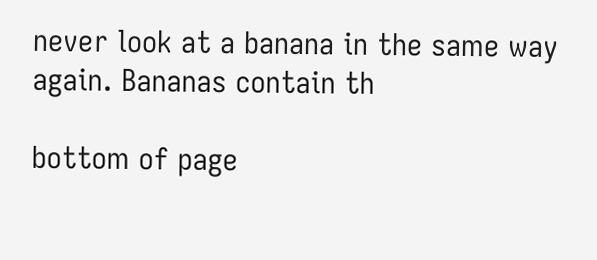never look at a banana in the same way again. Bananas contain th

bottom of page